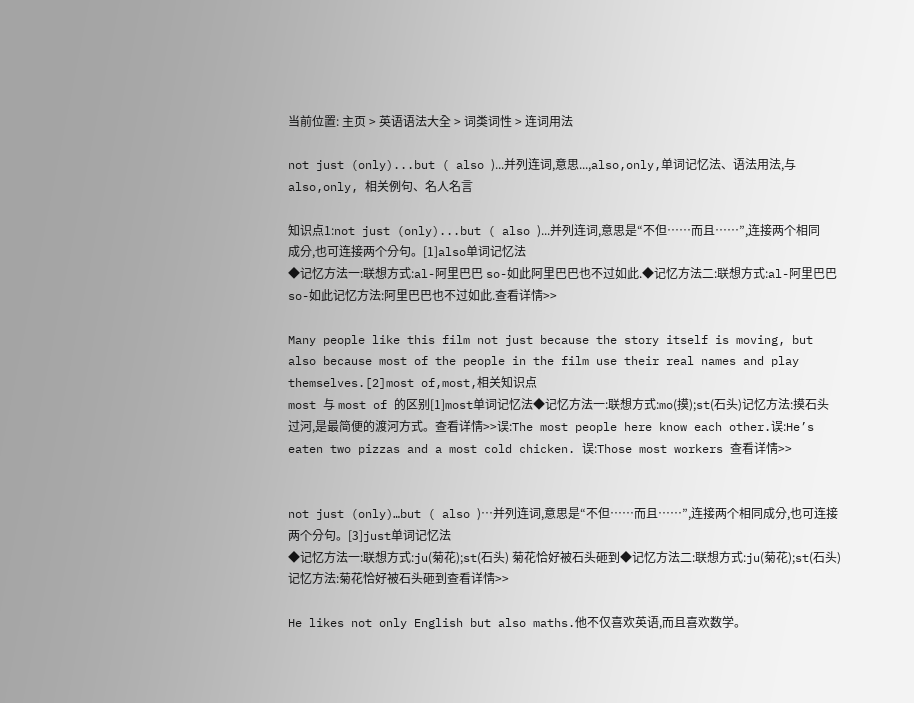当前位置: 主页 > 英语语法大全 > 词类词性 > 连词用法

not just (only)...but ( also )...并列连词,意思...,also,only,单词记忆法、语法用法,与also,only, 相关例句、名人名言

知识点1:not just (only)...but ( also )...并列连词,意思是“不但……而且……”,连接两个相同成分,也可连接两个分句。[1]also单词记忆法
◆记忆方法一:联想方式:al-阿里巴巴 so-如此阿里巴巴也不过如此.◆记忆方法二:联想方式:al-阿里巴巴 so-如此记忆方法:阿里巴巴也不过如此.查看详情>>

Many people like this film not just because the story itself is moving, but also because most of the people in the film use their real names and play themselves.[2]most of,most,相关知识点
most 与 most of 的区别[1]most单词记忆法◆记忆方法一:联想方式:mo(摸);st(石头)记忆方法:摸石头过河,是最简便的渡河方式。查看详情>>误:The most people here know each other.误:He’s eaten two pizzas and a most cold chicken. 误:Those most workers 查看详情>>


not just (only)…but ( also )…并列连词,意思是“不但……而且……”,连接两个相同成分,也可连接两个分句。[3]just单词记忆法
◆记忆方法一:联想方式:ju(菊花);st(石头) 菊花恰好被石头砸到◆记忆方法二:联想方式:ju(菊花);st(石头)记忆方法:菊花恰好被石头砸到查看详情>>

He likes not only English but also maths.他不仅喜欢英语,而且喜欢数学。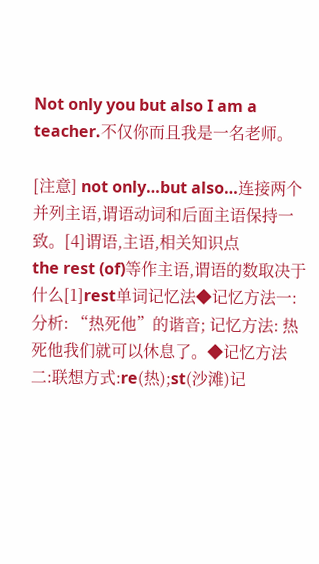Not only you but also I am a teacher.不仅你而且我是一名老师。

[注意] not only…but also…连接两个并列主语,谓语动词和后面主语保持一致。[4]谓语,主语,相关知识点
the rest (of)等作主语,谓语的数取决于什么[1]rest单词记忆法◆记忆方法一:分析: “热死他”的谐音; 记忆方法: 热死他我们就可以休息了。◆记忆方法二:联想方式:re(热);st(沙滩)记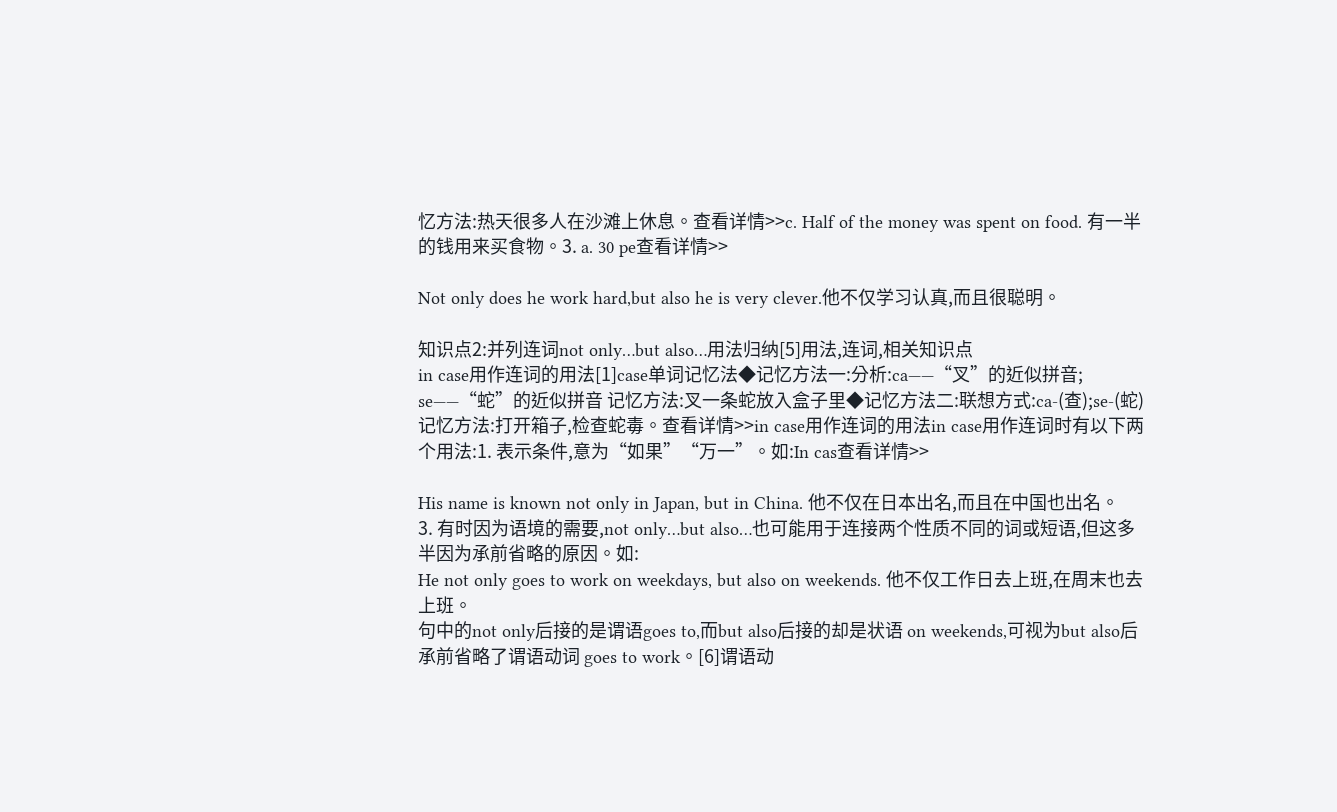忆方法:热天很多人在沙滩上休息。查看详情>>c. Half of the money was spent on food. 有一半的钱用来买食物。3. a. 30 pe查看详情>>

Not only does he work hard,but also he is very clever.他不仅学习认真,而且很聪明。

知识点2:并列连词not only…but also…用法归纳[5]用法,连词,相关知识点
in case用作连词的用法[1]case单词记忆法◆记忆方法一:分析:ca——“叉”的近似拼音; se——“蛇”的近似拼音 记忆方法:叉一条蛇放入盒子里◆记忆方法二:联想方式:ca-(查);se-(蛇)记忆方法:打开箱子,检查蛇毒。查看详情>>in case用作连词的用法in case用作连词时有以下两个用法:1. 表示条件,意为“如果”“万一”。如:In cas查看详情>>

His name is known not only in Japan, but in China. 他不仅在日本出名,而且在中国也出名。
3. 有时因为语境的需要,not only…but also…也可能用于连接两个性质不同的词或短语,但这多半因为承前省略的原因。如:
He not only goes to work on weekdays, but also on weekends. 他不仅工作日去上班,在周末也去上班。
句中的not only后接的是谓语goes to,而but also后接的却是状语 on weekends,可视为but also后承前省略了谓语动词 goes to work。[6]谓语动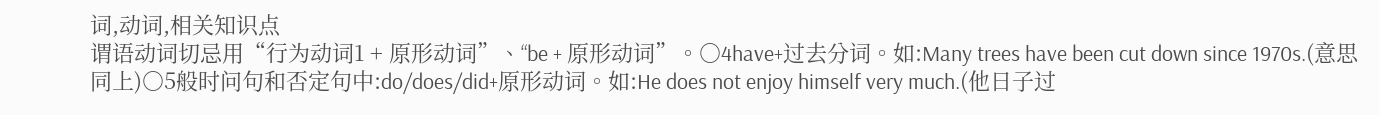词,动词,相关知识点
谓语动词切忌用“行为动词1 + 原形动词”、“be + 原形动词”。○4have+过去分词。如:Many trees have been cut down since 1970s.(意思同上)○5般时问句和否定句中:do/does/did+原形动词。如:He does not enjoy himself very much.(他日子过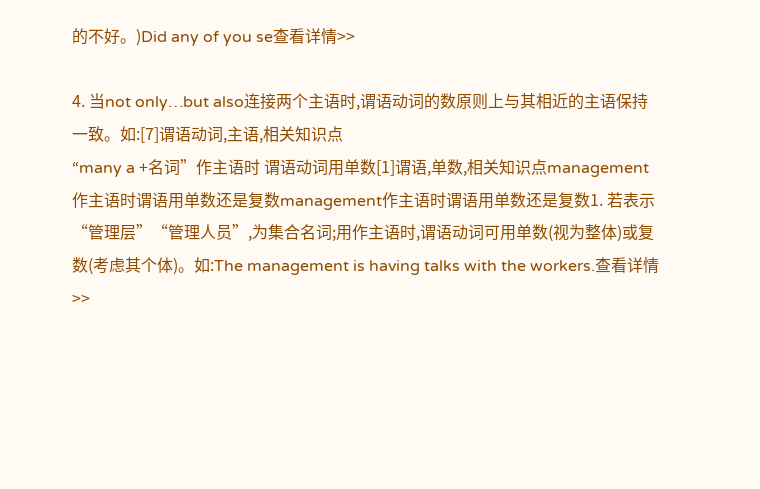的不好。)Did any of you se查看详情>>

4. 当not only…but also连接两个主语时,谓语动词的数原则上与其相近的主语保持一致。如:[7]谓语动词,主语,相关知识点
“many a +名词”作主语时 谓语动词用单数[1]谓语,单数,相关知识点management作主语时谓语用单数还是复数management作主语时谓语用单数还是复数1. 若表示“管理层”“管理人员”,为集合名词;用作主语时,谓语动词可用单数(视为整体)或复数(考虑其个体)。如:The management is having talks with the workers.查看详情>>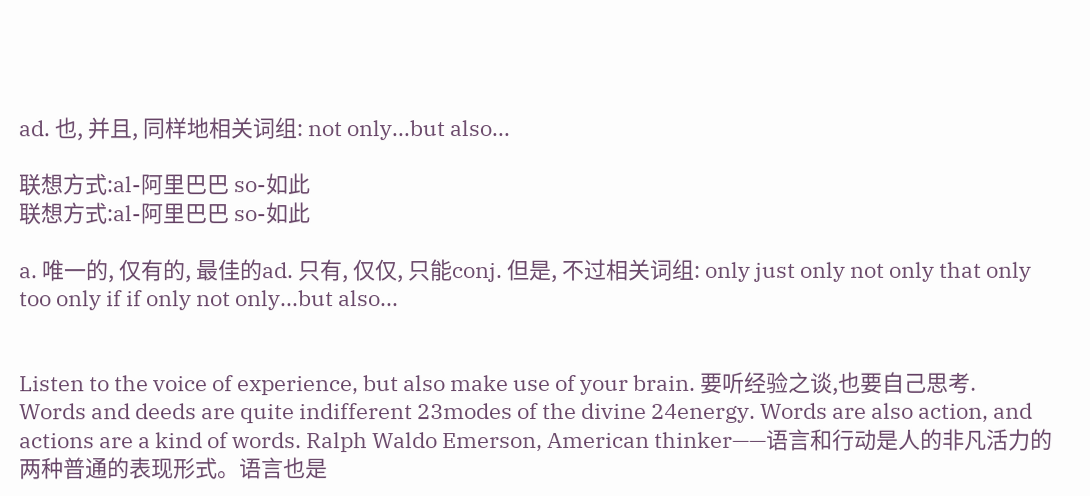ad. 也, 并且, 同样地相关词组: not only...but also...

联想方式:al-阿里巴巴 so-如此
联想方式:al-阿里巴巴 so-如此

a. 唯一的, 仅有的, 最佳的ad. 只有, 仅仅, 只能conj. 但是, 不过相关词组: only just only not only that only too only if if only not only...but also...


Listen to the voice of experience, but also make use of your brain. 要听经验之谈,也要自己思考.
Words and deeds are quite indifferent 23modes of the divine 24energy. Words are also action, and actions are a kind of words. Ralph Waldo Emerson, American thinker——语言和行动是人的非凡活力的两种普通的表现形式。语言也是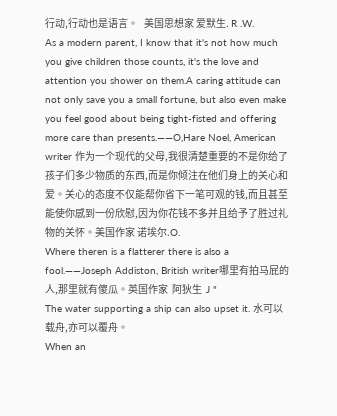行动,行动也是语言。   美国思想家 爱默生. R .W.
As a modern parent, I know that it's not how much you give children those counts, it's the love and attention you shower on them.A caring attitude can not only save you a small fortune, but also even make you feel good about being tight-fisted and offering more care than presents.——O,Hare Noel, American writer 作为一个现代的父母,我很清楚重要的不是你给了孩子们多少物质的东西,而是你倾注在他们身上的关心和爱。关心的态度不仅能帮你省下一笔可观的钱,而且甚至能使你感到一份欣慰,因为你花钱不多并且给予了胜过礼物的关怀。美国作家 诺埃尔.O.
Where theren is a flatterer there is also a fool.——Joseph Addiston, British writer哪里有拍马屁的人,那里就有傻瓜。英国作家  阿狄生  J "
The water supporting a ship can also upset it. 水可以载舟,亦可以覆舟。
When an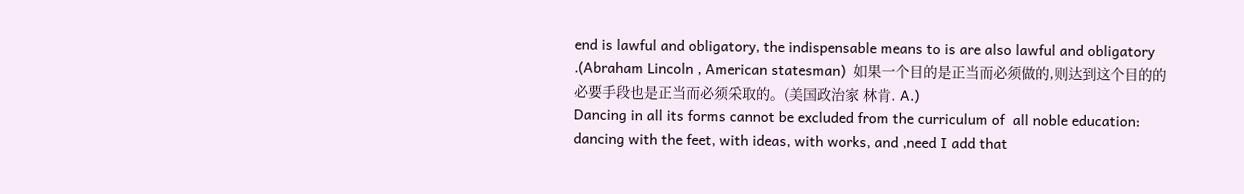end is lawful and obligatory, the indispensable means to is are also lawful and obligatory .(Abraham Lincoln , American statesman)  如果一个目的是正当而必须做的,则达到这个目的的必要手段也是正当而必须采取的。(美国政治家 林肯. A.)
Dancing in all its forms cannot be excluded from the curriculum of  all noble education: dancing with the feet, with ideas, with works, and ,need I add that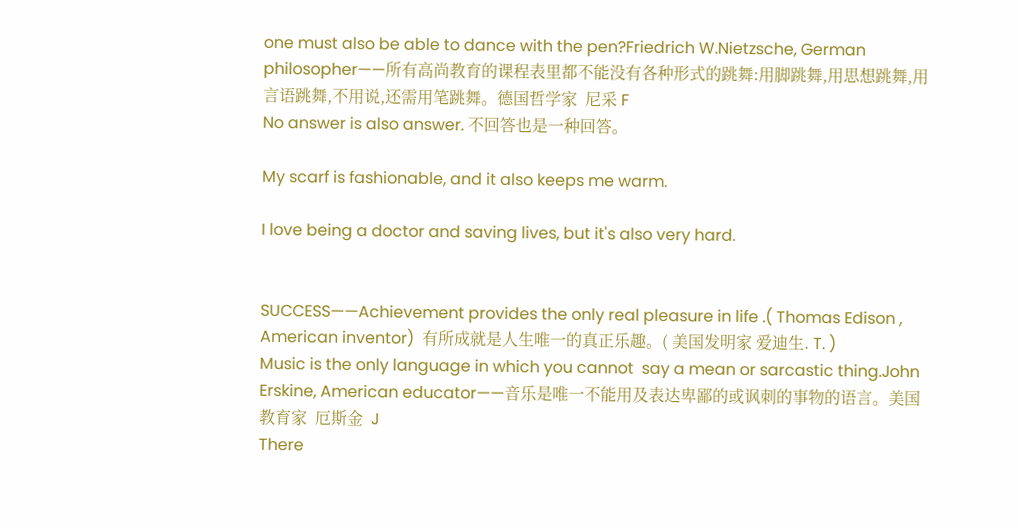one must also be able to dance with the pen?Friedrich W.Nietzsche, German philosopher——所有高尚教育的课程表里都不能没有各种形式的跳舞:用脚跳舞,用思想跳舞,用言语跳舞,不用说,还需用笔跳舞。德国哲学家  尼采 F
No answer is also answer. 不回答也是一种回答。

My scarf is fashionable, and it also keeps me warm.

I love being a doctor and saving lives, but it's also very hard.


SUCCESS——Achievement provides the only real pleasure in life .( Thomas Edison , American inventor)  有所成就是人生唯一的真正乐趣。( 美国发明家 爱迪生. T. )
Music is the only language in which you cannot  say a mean or sarcastic thing.John Erskine, American educator——音乐是唯一不能用及表达卑鄙的或讽刺的事物的语言。美国教育家  厄斯金  J
There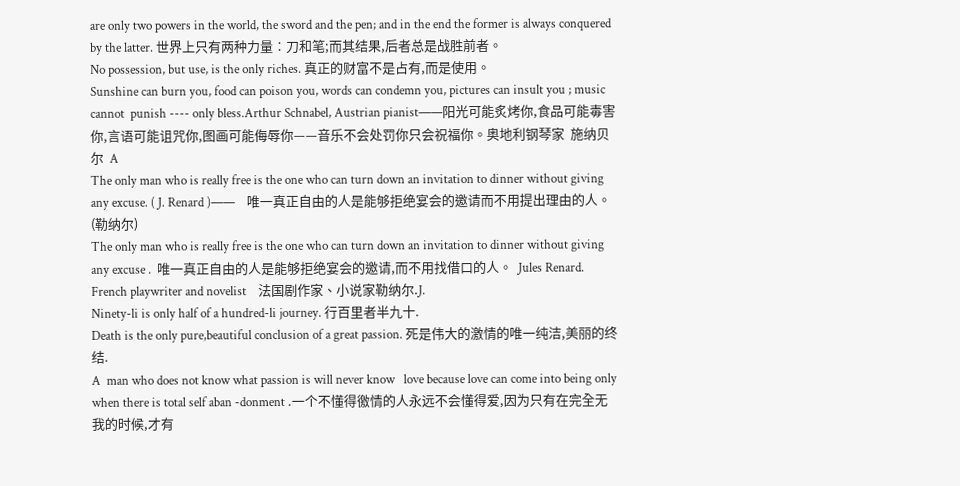are only two powers in the world, the sword and the pen; and in the end the former is always conquered by the latter. 世界上只有两种力量∶刀和笔;而其结果,后者总是战胜前者。
No possession, but use, is the only riches. 真正的财富不是占有,而是使用。
Sunshine can burn you, food can poison you, words can condemn you, pictures can insult you ; music cannot  punish ---- only bless.Arthur Schnabel, Austrian pianist——阳光可能炙烤你,食品可能毒害你,言语可能诅咒你,图画可能侮辱你——音乐不会处罚你只会祝福你。奥地利钢琴家  施纳贝尔  A
The only man who is really free is the one who can turn down an invitation to dinner without giving any excuse. ( J. Renard )——    唯一真正自由的人是能够拒绝宴会的邀请而不用提出理由的人。(勒纳尔)
The only man who is really free is the one who can turn down an invitation to dinner without giving any excuse .  唯一真正自由的人是能够拒绝宴会的邀请,而不用找借口的人。  Jules Renard. French playwriter and novelist    法国剧作家、小说家勒纳尔.J.
Ninety-li is only half of a hundred-li journey. 行百里者半九十.
Death is the only pure,beautiful conclusion of a great passion. 死是伟大的激情的唯一纯洁,美丽的终结.
A  man who does not know what passion is will never know   love because love can come into being only when there is total self aban -donment .一个不懂得徼情的人永远不会懂得爱,因为只有在完全无我的时候,才有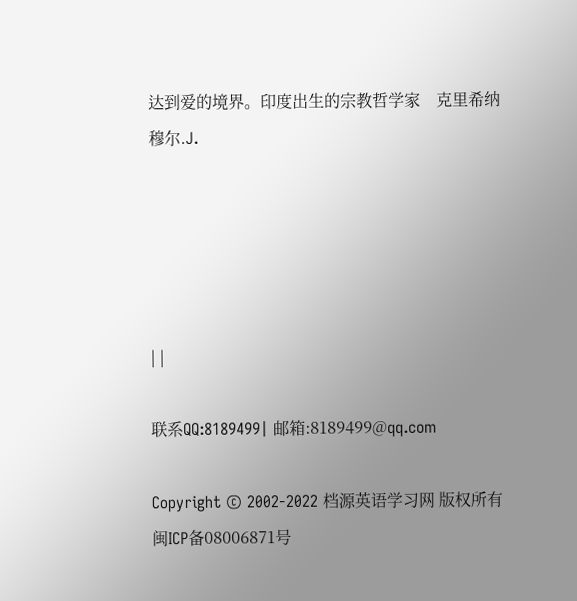达到爱的境界。印度出生的宗教哲学家    克里希纳穆尔.J.





| |

联系QQ:8189499| 邮箱:8189499@qq.com

Copyright © 2002-2022 档源英语学习网 版权所有 闽ICP备08006871号